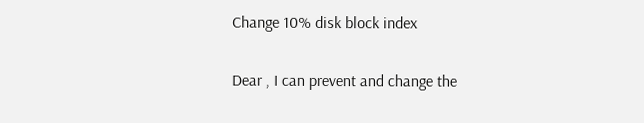Change 10% disk block index

Dear , I can prevent and change the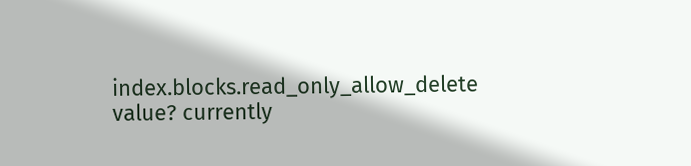index.blocks.read_only_allow_delete value? currently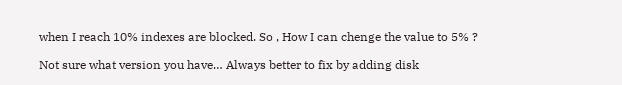when I reach 10% indexes are blocked. So , How I can chenge the value to 5% ?

Not sure what version you have… Always better to fix by adding disk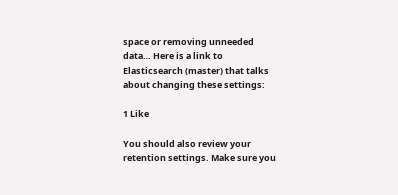space or removing unneeded data… Here is a link to Elasticsearch (master) that talks about changing these settings:

1 Like

You should also review your retention settings. Make sure you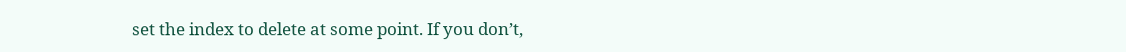set the index to delete at some point. If you don’t,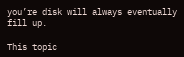you’re disk will always eventually fill up.

This topic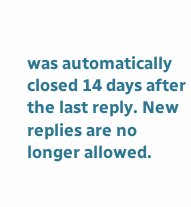was automatically closed 14 days after the last reply. New replies are no longer allowed.